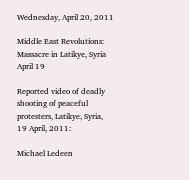Wednesday, April 20, 2011

Middle East Revolutions: Massacre in Latikye, Syria April 19

Reported video of deadly shooting of peaceful protesters, Latikye, Syria, 19 April, 2011:

Michael Ledeen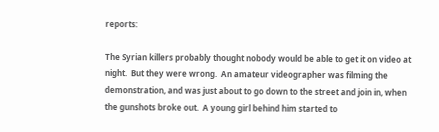reports:

The Syrian killers probably thought nobody would be able to get it on video at night.  But they were wrong.  An amateur videographer was filming the demonstration, and was just about to go down to the street and join in, when the gunshots broke out.  A young girl behind him started to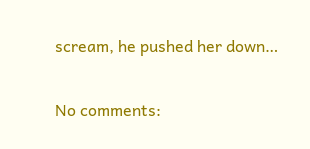scream, he pushed her down…

No comments: